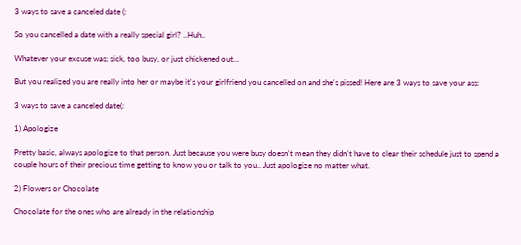3 ways to save a canceled date (:

So you cancelled a date with a really special girl? ..Huh..

Whatever your excuse was; sick, too busy, or just chickened out...

But you realized you are really into her or maybe it's your girlfriend you cancelled on and she's pissed! Here are 3 ways to save your ass:

3 ways to save a canceled date(:

1) Apologize

Pretty basic, always apologize to that person. Just because you were busy doesn't mean they didn't have to clear their schedule just to spend a couple hours of their precious time getting to know you or talk to you.. Just apologize no matter what.

2) Flowers or Chocolate

Chocolate for the ones who are already in the relationship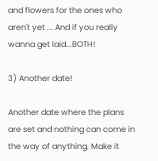and flowers for the ones who aren't yet ... And if you really wanna get laid...BOTH!

3) Another date!

Another date where the plans are set and nothing can come in the way of anything. Make it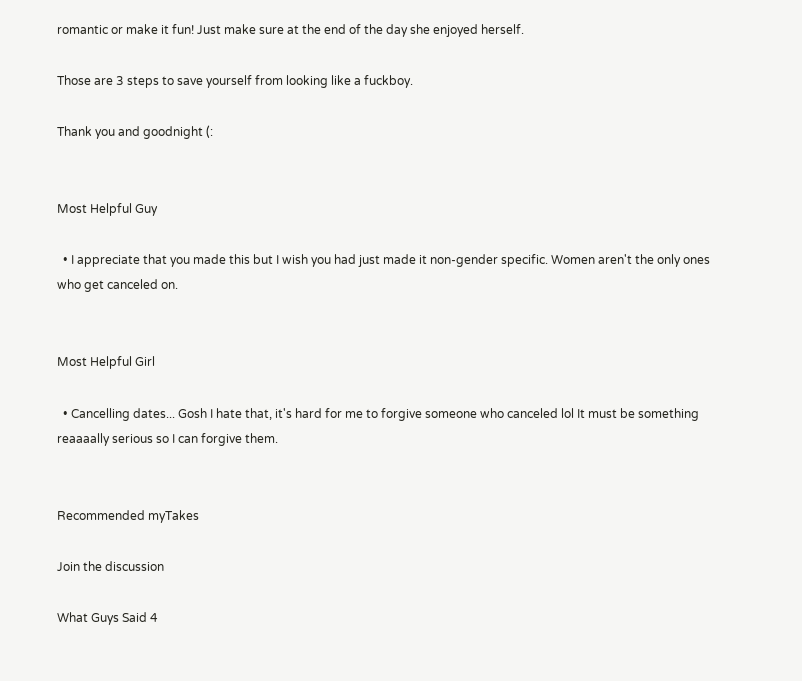romantic or make it fun! Just make sure at the end of the day she enjoyed herself.

Those are 3 steps to save yourself from looking like a fuckboy.

Thank you and goodnight (:


Most Helpful Guy

  • I appreciate that you made this but I wish you had just made it non-gender specific. Women aren't the only ones who get canceled on.


Most Helpful Girl

  • Cancelling dates... Gosh I hate that, it's hard for me to forgive someone who canceled lol It must be something reaaaally serious so I can forgive them.


Recommended myTakes

Join the discussion

What Guys Said 4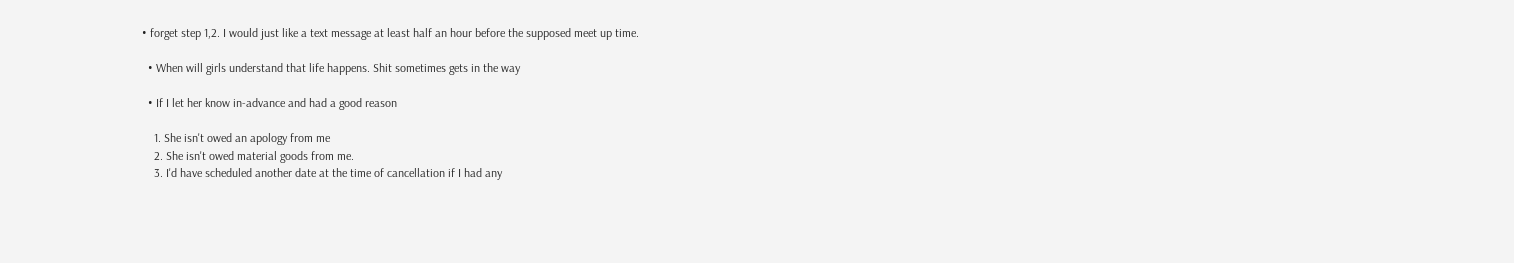• forget step 1,2. I would just like a text message at least half an hour before the supposed meet up time.

  • When will girls understand that life happens. Shit sometimes gets in the way

  • If I let her know in-advance and had a good reason

    1. She isn't owed an apology from me
    2. She isn't owed material goods from me.
    3. I'd have scheduled another date at the time of cancellation if I had any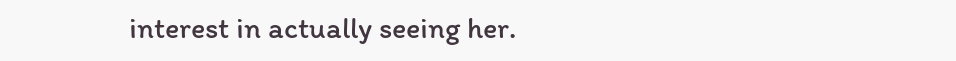interest in actually seeing her.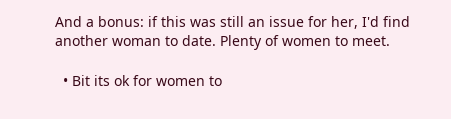And a bonus: if this was still an issue for her, I'd find another woman to date. Plenty of women to meet.

  • Bit its ok for women to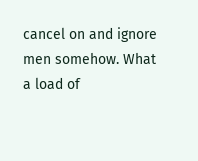cancel on and ignore men somehow. What a load of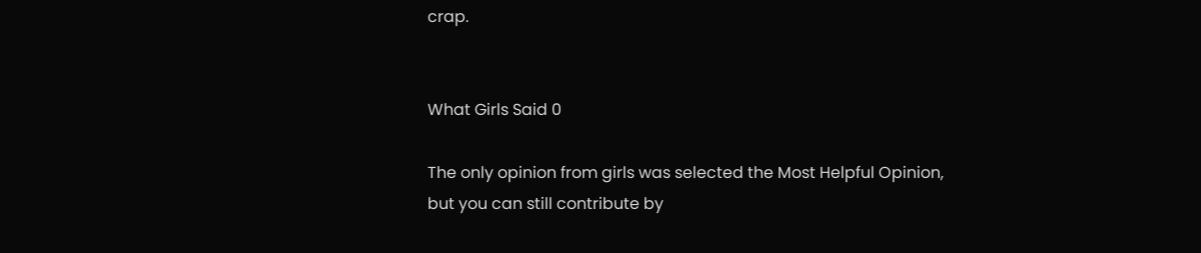crap.


What Girls Said 0

The only opinion from girls was selected the Most Helpful Opinion, but you can still contribute by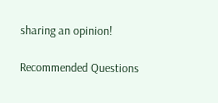sharing an opinion!

Recommended Questions